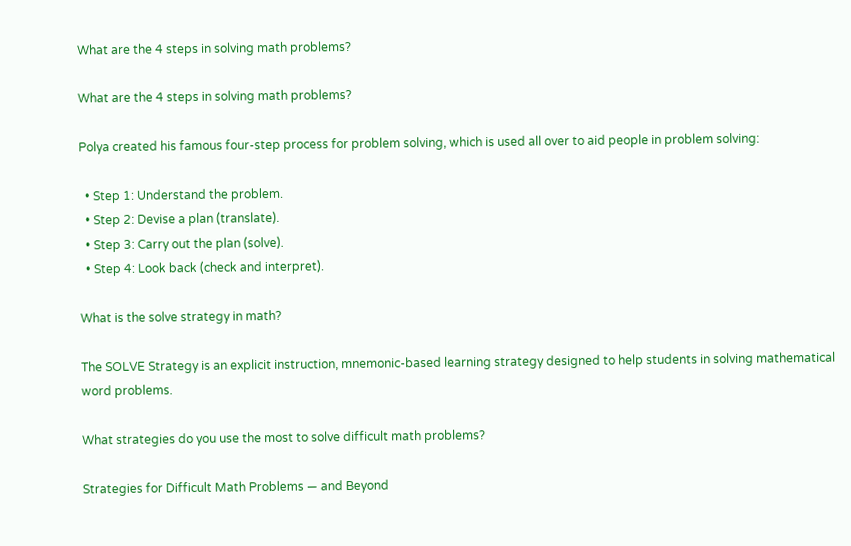What are the 4 steps in solving math problems?

What are the 4 steps in solving math problems?

Polya created his famous four-step process for problem solving, which is used all over to aid people in problem solving:

  • Step 1: Understand the problem.
  • Step 2: Devise a plan (translate).
  • Step 3: Carry out the plan (solve).
  • Step 4: Look back (check and interpret).

What is the solve strategy in math?

The SOLVE Strategy is an explicit instruction, mnemonic-based learning strategy designed to help students in solving mathematical word problems.

What strategies do you use the most to solve difficult math problems?

Strategies for Difficult Math Problems — and Beyond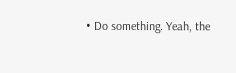• Do something. Yeah, the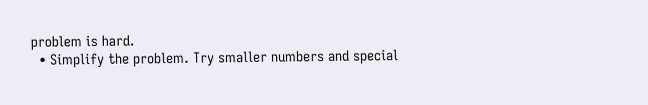problem is hard.
  • Simplify the problem. Try smaller numbers and special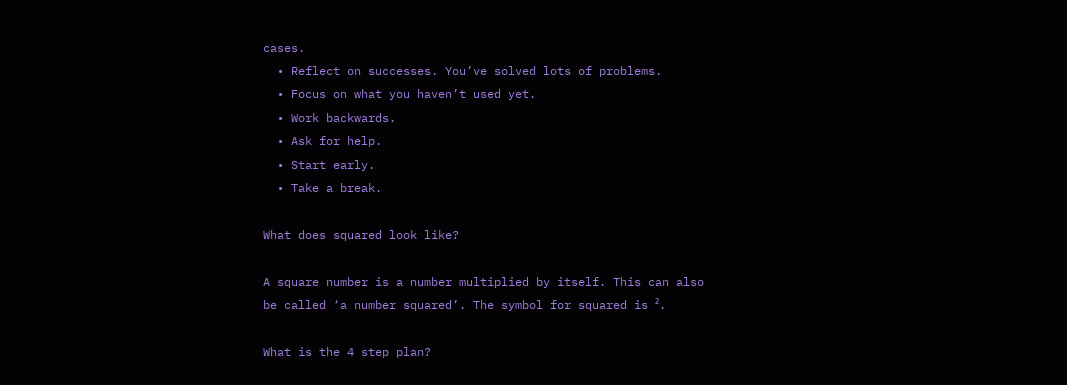cases.
  • Reflect on successes. You’ve solved lots of problems.
  • Focus on what you haven’t used yet.
  • Work backwards.
  • Ask for help.
  • Start early.
  • Take a break.

What does squared look like?

A square number is a number multiplied by itself. This can also be called ‘a number squared’. The symbol for squared is ².

What is the 4 step plan?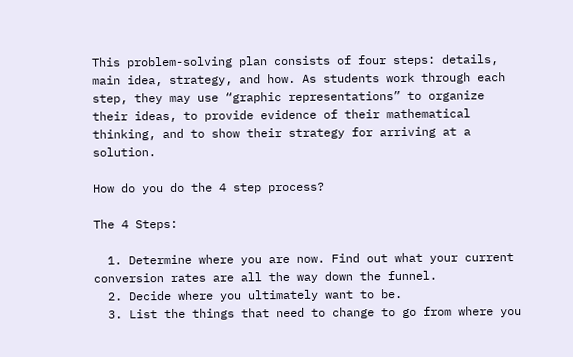This problem-solving plan consists of four steps: details, main idea, strategy, and how. As students work through each step, they may use “graphic representations” to organize their ideas, to provide evidence of their mathematical thinking, and to show their strategy for arriving at a solution.

How do you do the 4 step process?

The 4 Steps:

  1. Determine where you are now. Find out what your current conversion rates are all the way down the funnel.
  2. Decide where you ultimately want to be.
  3. List the things that need to change to go from where you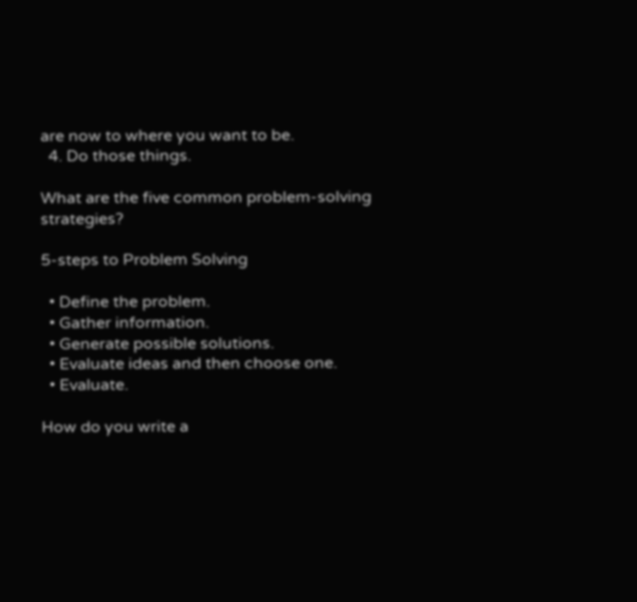are now to where you want to be.
  4. Do those things.

What are the five common problem-solving strategies?

5-steps to Problem Solving

  • Define the problem.
  • Gather information.
  • Generate possible solutions.
  • Evaluate ideas and then choose one.
  • Evaluate.

How do you write a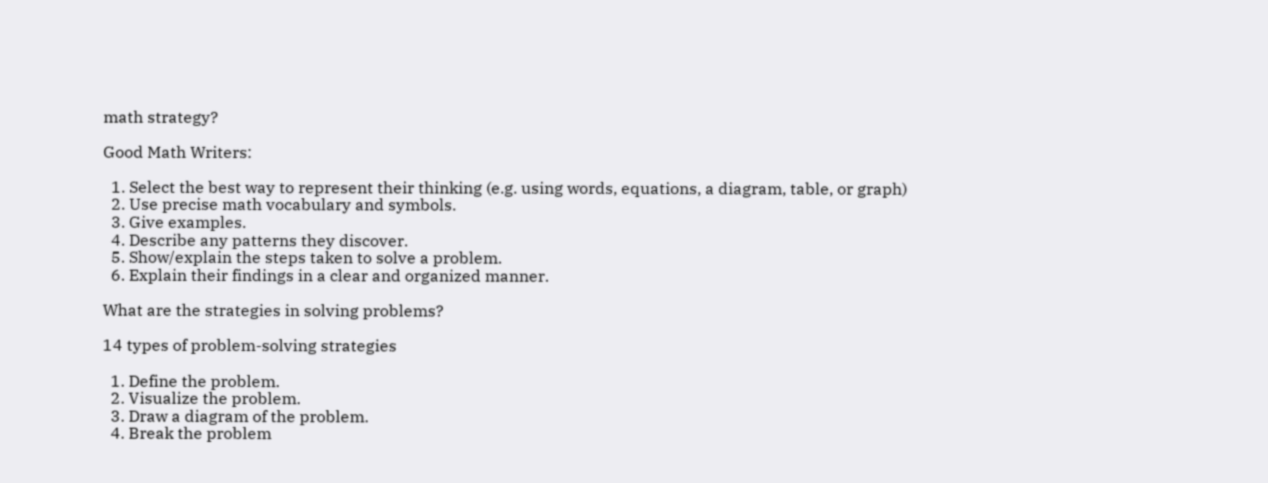math strategy?

Good Math Writers:

  1. Select the best way to represent their thinking (e.g. using words, equations, a diagram, table, or graph)
  2. Use precise math vocabulary and symbols.
  3. Give examples.
  4. Describe any patterns they discover.
  5. Show/explain the steps taken to solve a problem.
  6. Explain their findings in a clear and organized manner.

What are the strategies in solving problems?

14 types of problem-solving strategies

  1. Define the problem.
  2. Visualize the problem.
  3. Draw a diagram of the problem.
  4. Break the problem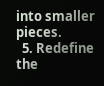into smaller pieces.
  5. Redefine the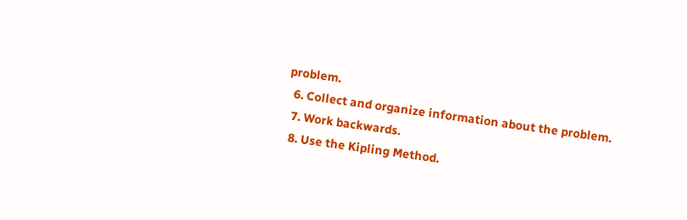problem.
  6. Collect and organize information about the problem.
  7. Work backwards.
  8. Use the Kipling Method.